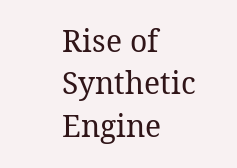Rise of Synthetic Engine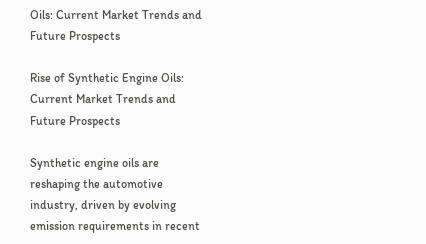Oils: Current Market Trends and Future Prospects

Rise of Synthetic Engine Oils: Current Market Trends and Future Prospects

Synthetic engine oils are reshaping the automotive industry, driven by evolving emission requirements in recent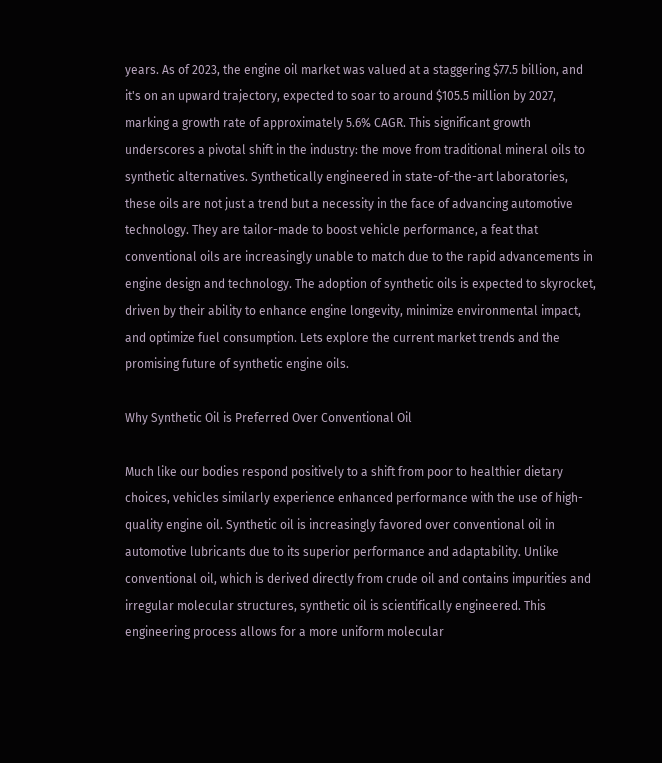years. As of 2023, the engine oil market was valued at a staggering $77.5 billion, and it's on an upward trajectory, expected to soar to around $105.5 million by 2027, marking a growth rate of approximately 5.6% CAGR. This significant growth underscores a pivotal shift in the industry: the move from traditional mineral oils to synthetic alternatives. Synthetically engineered in state-of-the-art laboratories, these oils are not just a trend but a necessity in the face of advancing automotive technology. They are tailor-made to boost vehicle performance, a feat that conventional oils are increasingly unable to match due to the rapid advancements in engine design and technology. The adoption of synthetic oils is expected to skyrocket, driven by their ability to enhance engine longevity, minimize environmental impact, and optimize fuel consumption. Lets explore the current market trends and the promising future of synthetic engine oils.

Why Synthetic Oil is Preferred Over Conventional Oil

Much like our bodies respond positively to a shift from poor to healthier dietary choices, vehicles similarly experience enhanced performance with the use of high-quality engine oil. Synthetic oil is increasingly favored over conventional oil in automotive lubricants due to its superior performance and adaptability. Unlike conventional oil, which is derived directly from crude oil and contains impurities and irregular molecular structures, synthetic oil is scientifically engineered. This engineering process allows for a more uniform molecular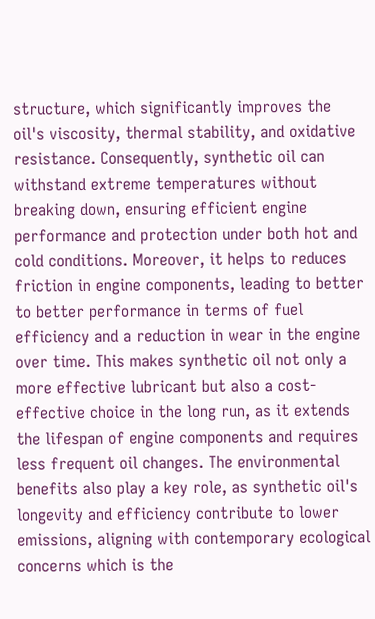structure, which significantly improves the oil's viscosity, thermal stability, and oxidative resistance. Consequently, synthetic oil can withstand extreme temperatures without breaking down, ensuring efficient engine performance and protection under both hot and cold conditions. Moreover, it helps to reduces friction in engine components, leading to better to better performance in terms of fuel efficiency and a reduction in wear in the engine over time. This makes synthetic oil not only a more effective lubricant but also a cost-effective choice in the long run, as it extends the lifespan of engine components and requires less frequent oil changes. The environmental benefits also play a key role, as synthetic oil's longevity and efficiency contribute to lower emissions, aligning with contemporary ecological concerns which is the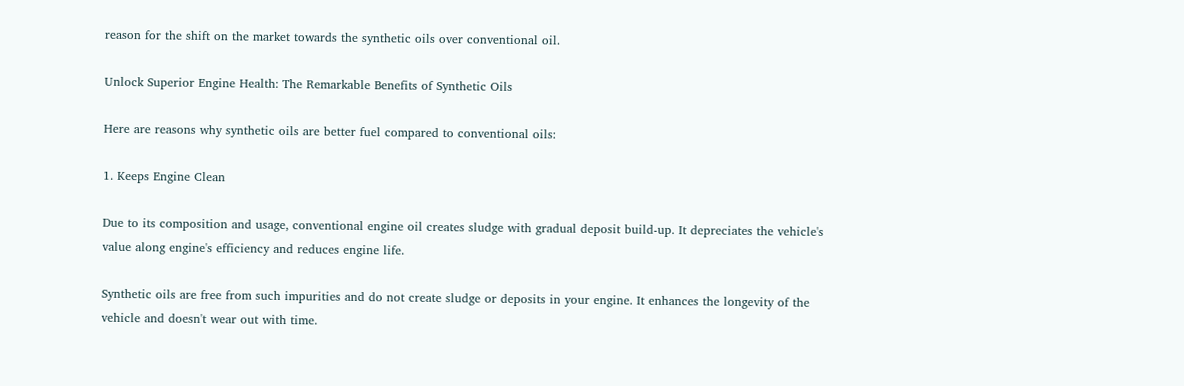reason for the shift on the market towards the synthetic oils over conventional oil.

Unlock Superior Engine Health: The Remarkable Benefits of Synthetic Oils

Here are reasons why synthetic oils are better fuel compared to conventional oils:

1. Keeps Engine Clean

Due to its composition and usage, conventional engine oil creates sludge with gradual deposit build-up. It depreciates the vehicle's value along engine's efficiency and reduces engine life.

Synthetic oils are free from such impurities and do not create sludge or deposits in your engine. It enhances the longevity of the vehicle and doesn't wear out with time.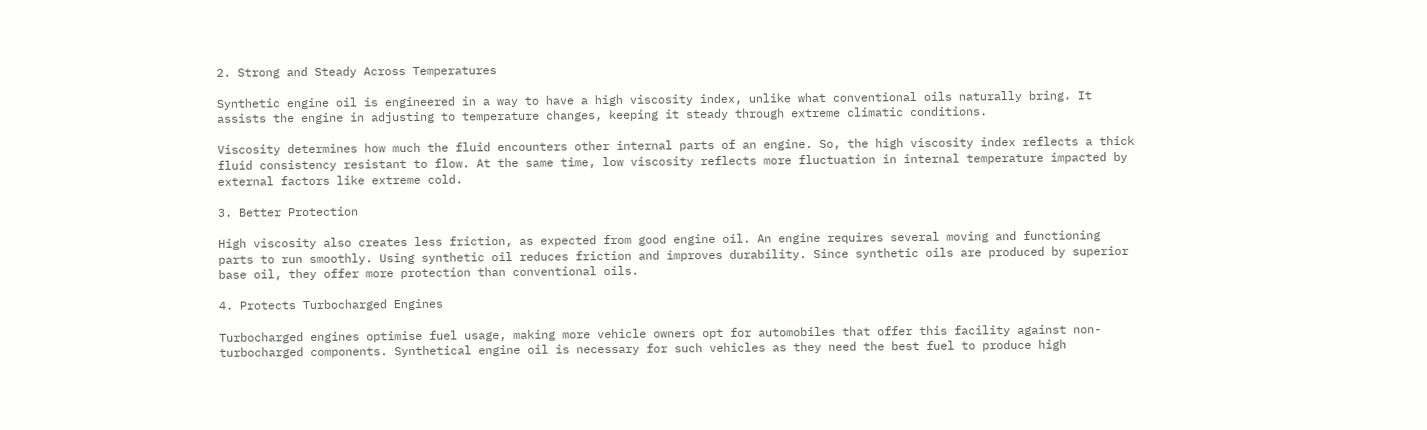2. Strong and Steady Across Temperatures

Synthetic engine oil is engineered in a way to have a high viscosity index, unlike what conventional oils naturally bring. It assists the engine in adjusting to temperature changes, keeping it steady through extreme climatic conditions.

Viscosity determines how much the fluid encounters other internal parts of an engine. So, the high viscosity index reflects a thick fluid consistency resistant to flow. At the same time, low viscosity reflects more fluctuation in internal temperature impacted by external factors like extreme cold.

3. Better Protection

High viscosity also creates less friction, as expected from good engine oil. An engine requires several moving and functioning parts to run smoothly. Using synthetic oil reduces friction and improves durability. Since synthetic oils are produced by superior base oil, they offer more protection than conventional oils.

4. Protects Turbocharged Engines

Turbocharged engines optimise fuel usage, making more vehicle owners opt for automobiles that offer this facility against non-turbocharged components. Synthetical engine oil is necessary for such vehicles as they need the best fuel to produce high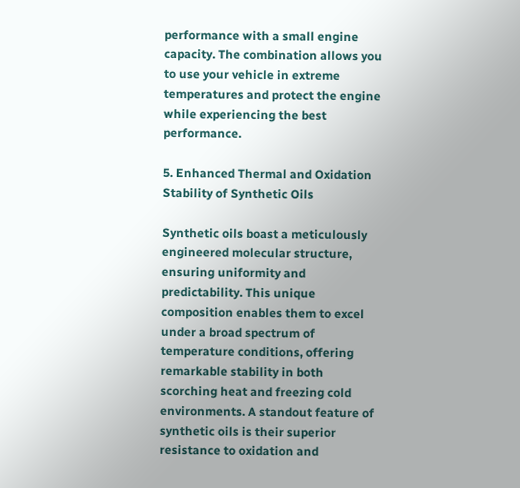performance with a small engine capacity. The combination allows you to use your vehicle in extreme temperatures and protect the engine while experiencing the best performance.

5. Enhanced Thermal and Oxidation Stability of Synthetic Oils

Synthetic oils boast a meticulously engineered molecular structure, ensuring uniformity and predictability. This unique composition enables them to excel under a broad spectrum of temperature conditions, offering remarkable stability in both scorching heat and freezing cold environments. A standout feature of synthetic oils is their superior resistance to oxidation and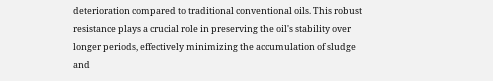deterioration compared to traditional conventional oils. This robust resistance plays a crucial role in preserving the oil's stability over longer periods, effectively minimizing the accumulation of sludge and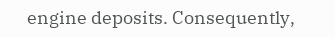engine deposits. Consequently,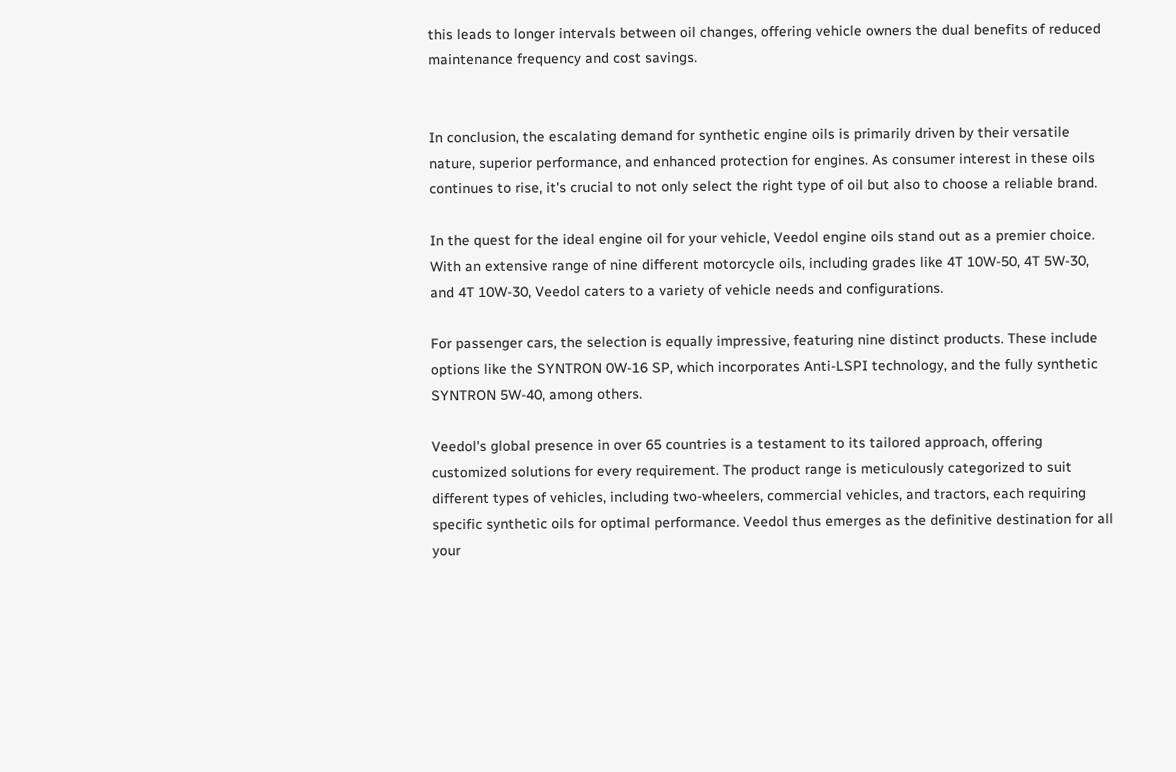this leads to longer intervals between oil changes, offering vehicle owners the dual benefits of reduced maintenance frequency and cost savings.


In conclusion, the escalating demand for synthetic engine oils is primarily driven by their versatile nature, superior performance, and enhanced protection for engines. As consumer interest in these oils continues to rise, it's crucial to not only select the right type of oil but also to choose a reliable brand.

In the quest for the ideal engine oil for your vehicle, Veedol engine oils stand out as a premier choice. With an extensive range of nine different motorcycle oils, including grades like 4T 10W-50, 4T 5W-30, and 4T 10W-30, Veedol caters to a variety of vehicle needs and configurations.

For passenger cars, the selection is equally impressive, featuring nine distinct products. These include options like the SYNTRON 0W-16 SP, which incorporates Anti-LSPI technology, and the fully synthetic SYNTRON 5W-40, among others.

Veedol's global presence in over 65 countries is a testament to its tailored approach, offering customized solutions for every requirement. The product range is meticulously categorized to suit different types of vehicles, including two-wheelers, commercial vehicles, and tractors, each requiring specific synthetic oils for optimal performance. Veedol thus emerges as the definitive destination for all your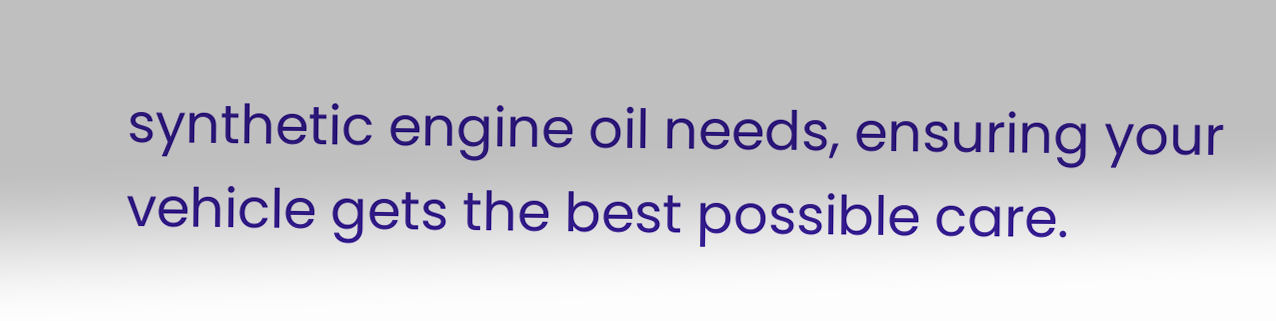synthetic engine oil needs, ensuring your vehicle gets the best possible care.